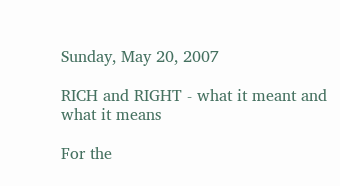Sunday, May 20, 2007

RICH and RIGHT - what it meant and what it means

For the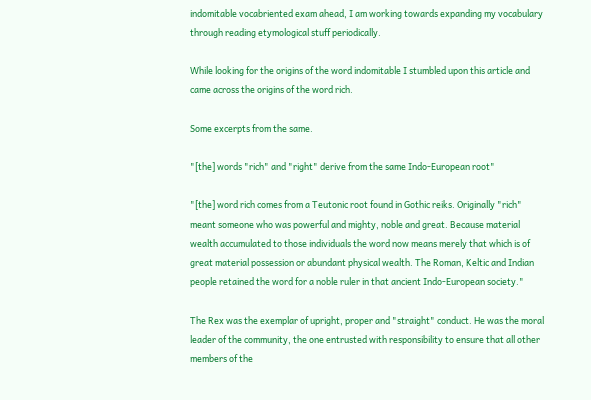indomitable vocabriented exam ahead, I am working towards expanding my vocabulary through reading etymological stuff periodically.

While looking for the origins of the word indomitable I stumbled upon this article and came across the origins of the word rich.

Some excerpts from the same.

"[the] words "rich" and "right" derive from the same Indo-European root"

"[the] word rich comes from a Teutonic root found in Gothic reiks. Originally "rich" meant someone who was powerful and mighty, noble and great. Because material wealth accumulated to those individuals the word now means merely that which is of great material possession or abundant physical wealth. The Roman, Keltic and Indian people retained the word for a noble ruler in that ancient Indo-European society."

The Rex was the exemplar of upright, proper and "straight" conduct. He was the moral leader of the community, the one entrusted with responsibility to ensure that all other members of the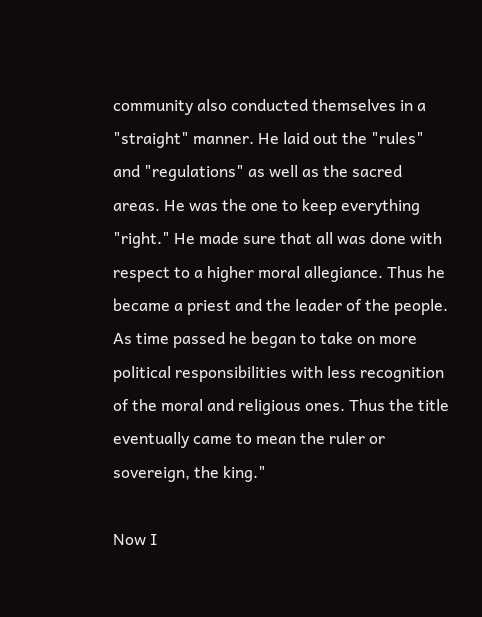community also conducted themselves in a "straight" manner. He laid out the "rules" and "regulations" as well as the sacred areas. He was the one to keep everything "right." He made sure that all was done with respect to a higher moral allegiance. Thus he became a priest and the leader of the people. As time passed he began to take on more political responsibilities with less recognition of the moral and religious ones. Thus the title eventually came to mean the ruler or sovereign, the king."

Now I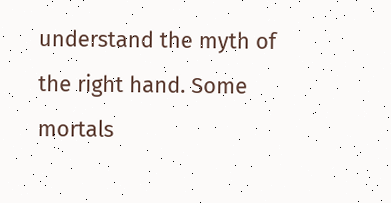understand the myth of the right hand. Some mortals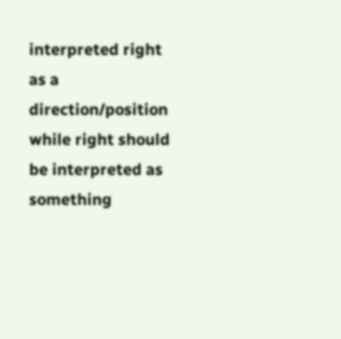interpreted right as a direction/position while right should be interpreted as something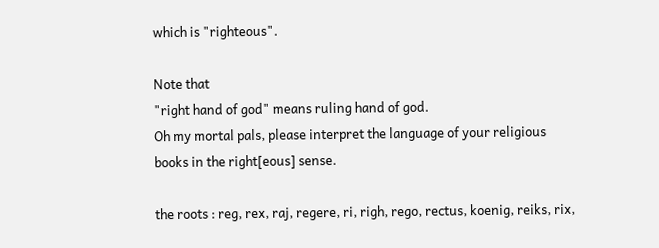which is "righteous".

Note that
"right hand of god" means ruling hand of god.
Oh my mortal pals, please interpret the language of your religious books in the right[eous] sense.

the roots : reg, rex, raj, regere, ri, righ, rego, rectus, koenig, reiks, rix,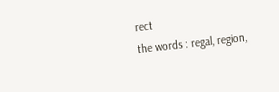rect
the words : regal, region,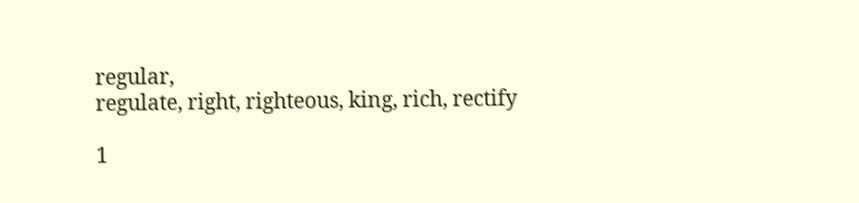regular,
regulate, right, righteous, king, rich, rectify

1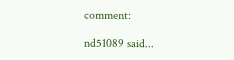comment:

nd51089 said...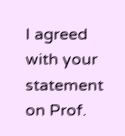I agreed with your statement on Prof.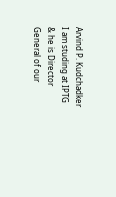Arvind P. Kudchadker
I am studing at IPTG & he is Director General of our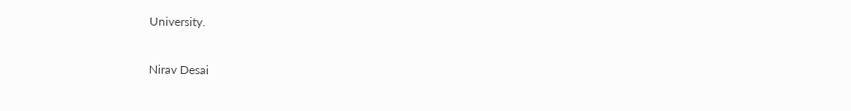University.

Nirav Desai